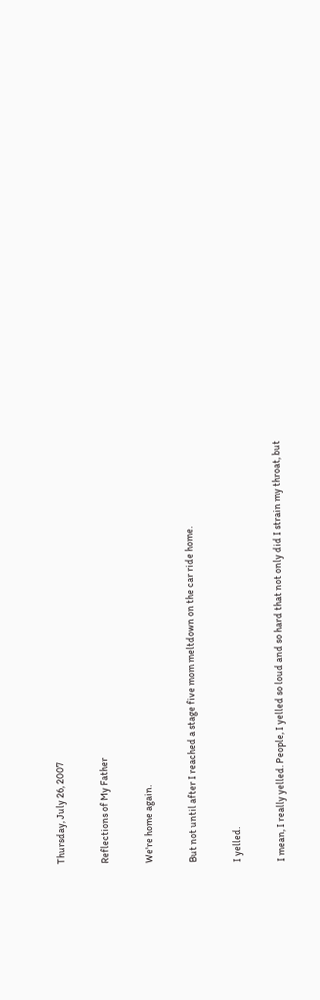Thursday, July 26, 2007

Reflections of My Father

We're home again.

But not until after I reached a stage five mom meltdown on the car ride home.

I yelled.

I mean, I really yelled. People, I yelled so loud and so hard that not only did I strain my throat, but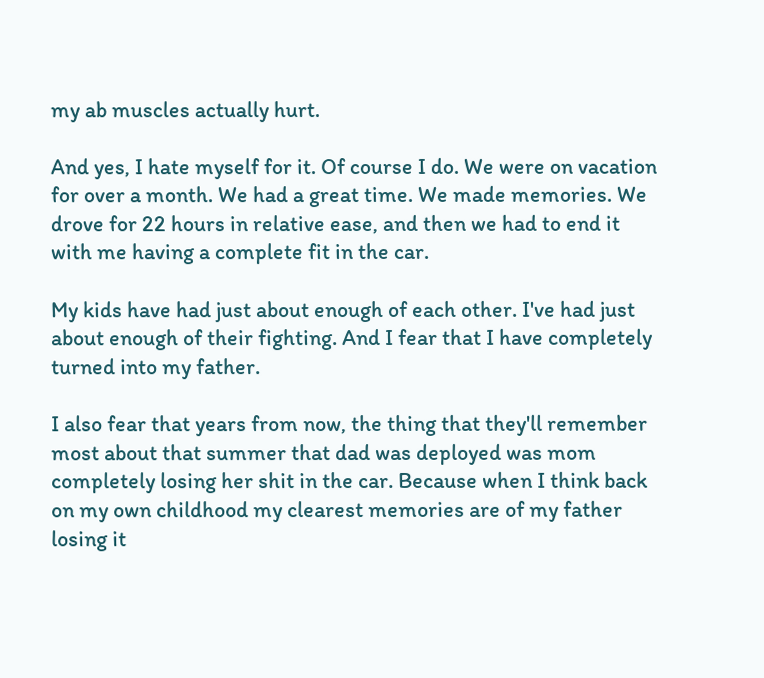my ab muscles actually hurt.

And yes, I hate myself for it. Of course I do. We were on vacation for over a month. We had a great time. We made memories. We drove for 22 hours in relative ease, and then we had to end it with me having a complete fit in the car.

My kids have had just about enough of each other. I've had just about enough of their fighting. And I fear that I have completely turned into my father.

I also fear that years from now, the thing that they'll remember most about that summer that dad was deployed was mom completely losing her shit in the car. Because when I think back on my own childhood my clearest memories are of my father losing it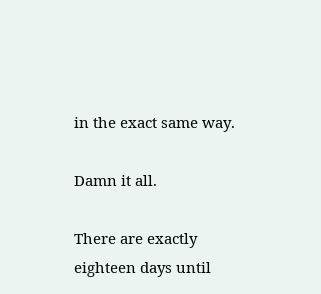in the exact same way.

Damn it all.

There are exactly eighteen days until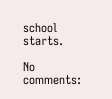school starts.

No comments: